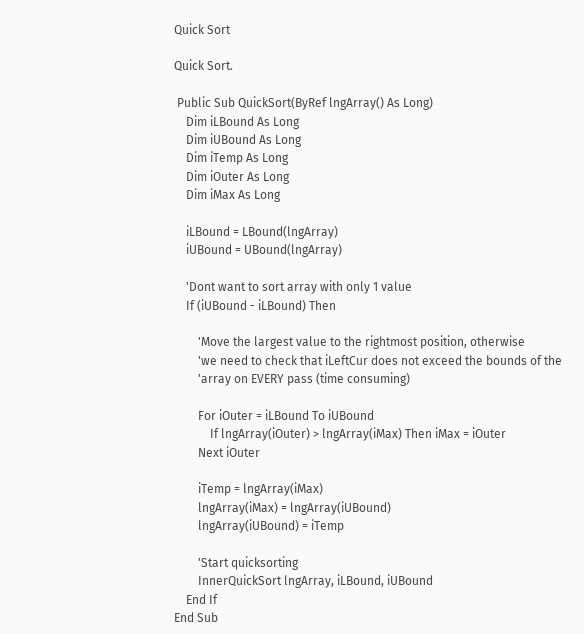Quick Sort

Quick Sort.

 Public Sub QuickSort(ByRef lngArray() As Long)
    Dim iLBound As Long
    Dim iUBound As Long
    Dim iTemp As Long
    Dim iOuter As Long
    Dim iMax As Long

    iLBound = LBound(lngArray)
    iUBound = UBound(lngArray)

    'Dont want to sort array with only 1 value
    If (iUBound - iLBound) Then

        'Move the largest value to the rightmost position, otherwise
        'we need to check that iLeftCur does not exceed the bounds of the
        'array on EVERY pass (time consuming)

        For iOuter = iLBound To iUBound
            If lngArray(iOuter) > lngArray(iMax) Then iMax = iOuter
        Next iOuter

        iTemp = lngArray(iMax)
        lngArray(iMax) = lngArray(iUBound)
        lngArray(iUBound) = iTemp

        'Start quicksorting
        InnerQuickSort lngArray, iLBound, iUBound
    End If
End Sub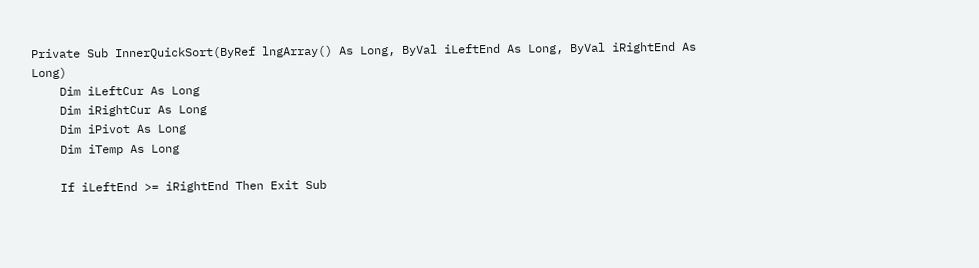Private Sub InnerQuickSort(ByRef lngArray() As Long, ByVal iLeftEnd As Long, ByVal iRightEnd As Long)
    Dim iLeftCur As Long
    Dim iRightCur As Long
    Dim iPivot As Long
    Dim iTemp As Long

    If iLeftEnd >= iRightEnd Then Exit Sub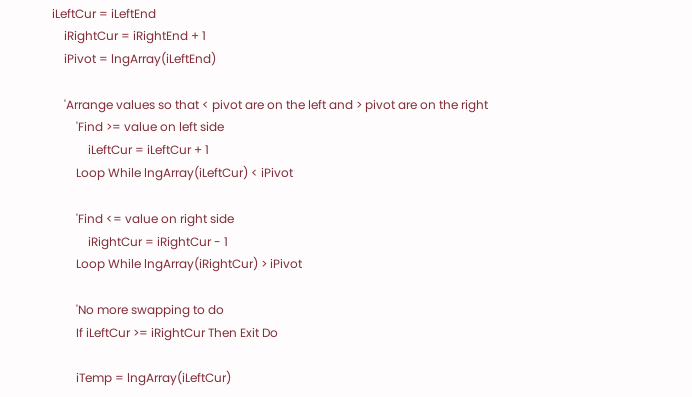iLeftCur = iLeftEnd
    iRightCur = iRightEnd + 1
    iPivot = lngArray(iLeftEnd)

    'Arrange values so that < pivot are on the left and > pivot are on the right
        'Find >= value on left side
            iLeftCur = iLeftCur + 1
        Loop While lngArray(iLeftCur) < iPivot

        'Find <= value on right side
            iRightCur = iRightCur - 1
        Loop While lngArray(iRightCur) > iPivot

        'No more swapping to do
        If iLeftCur >= iRightCur Then Exit Do

        iTemp = lngArray(iLeftCur)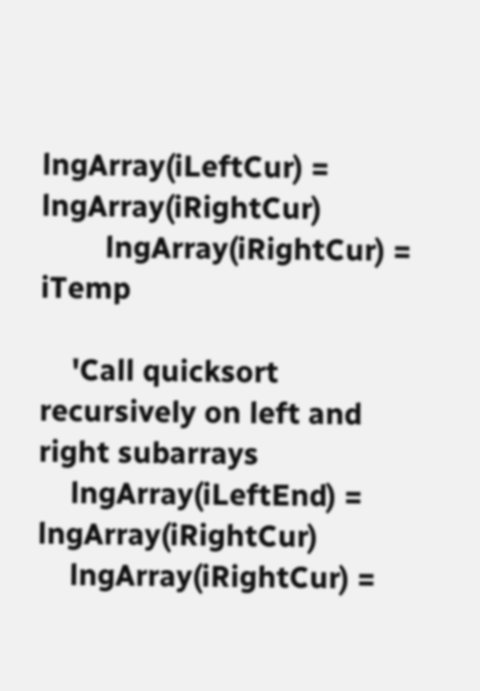lngArray(iLeftCur) = lngArray(iRightCur)
        lngArray(iRightCur) = iTemp

    'Call quicksort recursively on left and right subarrays
    lngArray(iLeftEnd) = lngArray(iRightCur)
    lngArray(iRightCur) =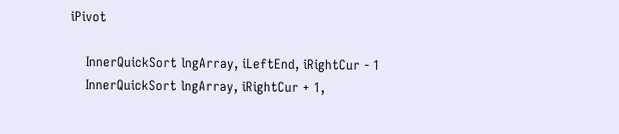iPivot

    InnerQuickSort lngArray, iLeftEnd, iRightCur - 1
    InnerQuickSort lngArray, iRightCur + 1,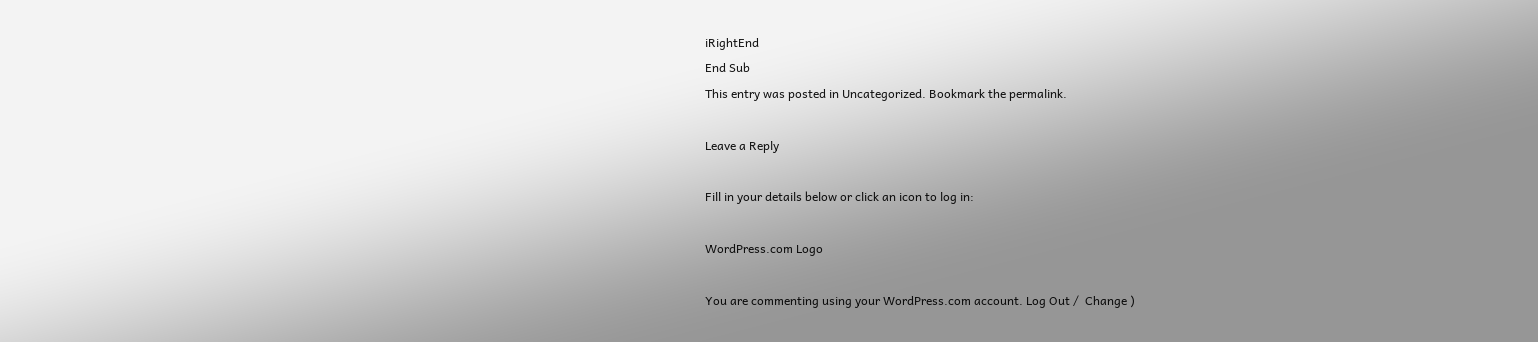iRightEnd
End Sub
This entry was posted in Uncategorized. Bookmark the permalink.

Leave a Reply

Fill in your details below or click an icon to log in:

WordPress.com Logo

You are commenting using your WordPress.com account. Log Out /  Change )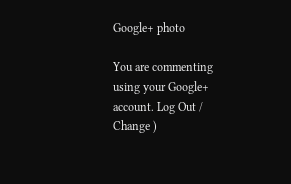Google+ photo

You are commenting using your Google+ account. Log Out /  Change )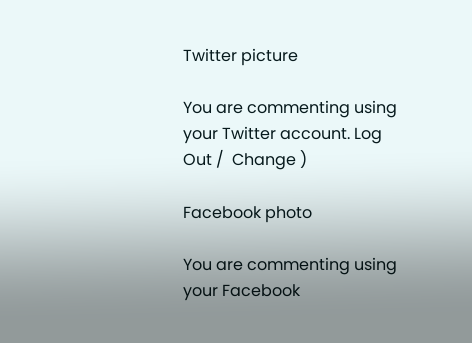Twitter picture

You are commenting using your Twitter account. Log Out /  Change )

Facebook photo

You are commenting using your Facebook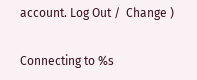account. Log Out /  Change )


Connecting to %s